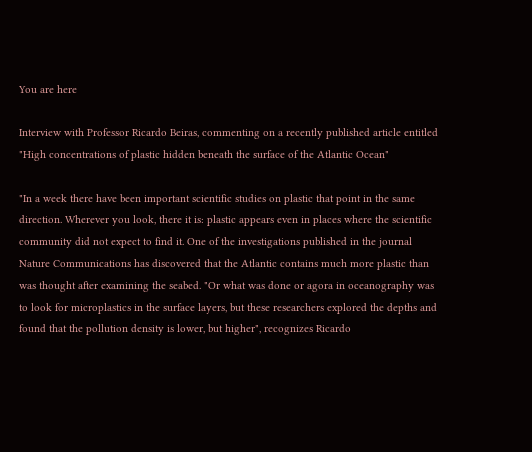You are here

Interview with Professor Ricardo Beiras, commenting on a recently published article entitled "High concentrations of plastic hidden beneath the surface of the Atlantic Ocean"

"In a week there have been important scientific studies on plastic that point in the same direction. Wherever you look, there it is: plastic appears even in places where the scientific community did not expect to find it. One of the investigations published in the journal Nature Communications has discovered that the Atlantic contains much more plastic than was thought after examining the seabed. "Or what was done or agora in oceanography was to look for microplastics in the surface layers, but these researchers explored the depths and found that the pollution density is lower, but higher", recognizes Ricardo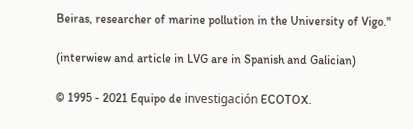Beiras, researcher of marine pollution in the University of Vigo."

(interwiew and article in LVG are in Spanish and Galician)

© 1995 - 2021 Equipo de investigación ECOTOX.